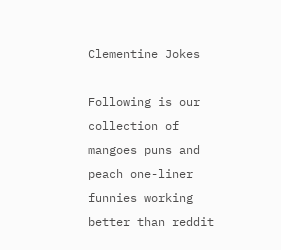Clementine Jokes

Following is our collection of mangoes puns and peach one-liner funnies working better than reddit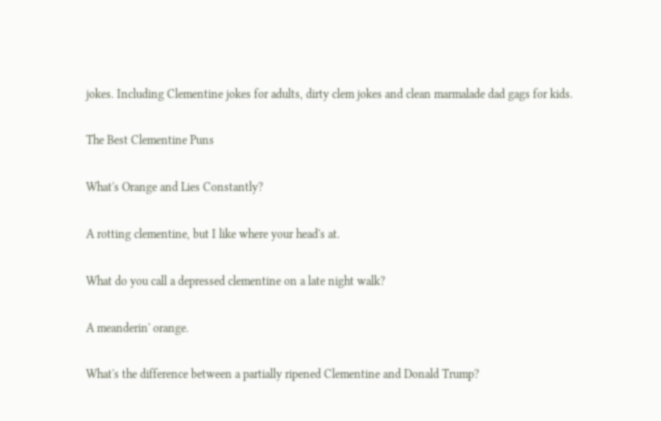jokes. Including Clementine jokes for adults, dirty clem jokes and clean marmalade dad gags for kids.

The Best Clementine Puns

What's Orange and Lies Constantly?

A rotting clementine, but I like where your head's at.

What do you call a depressed clementine on a late night walk?

A meanderin' orange.

What's the difference between a partially ripened Clementine and Donald Trump?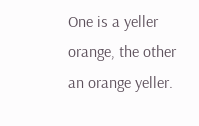One is a yeller orange, the other an orange yeller.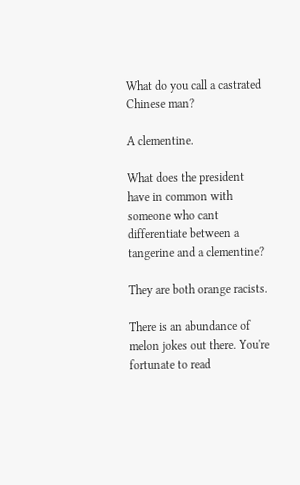What do you call a castrated Chinese man?

A clementine.

What does the president have in common with someone who cant differentiate between a tangerine and a clementine?

They are both orange racists.

There is an abundance of melon jokes out there. You're fortunate to read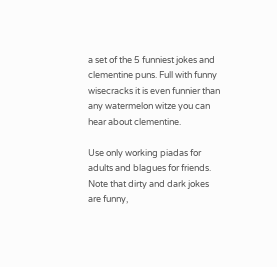a set of the 5 funniest jokes and clementine puns. Full with funny wisecracks it is even funnier than any watermelon witze you can hear about clementine.

Use only working piadas for adults and blagues for friends. Note that dirty and dark jokes are funny,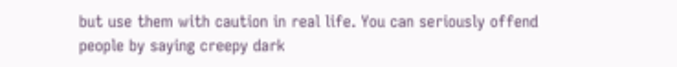but use them with caution in real life. You can seriously offend people by saying creepy dark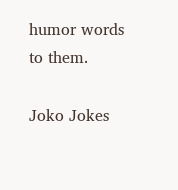humor words to them.

Joko Jokes